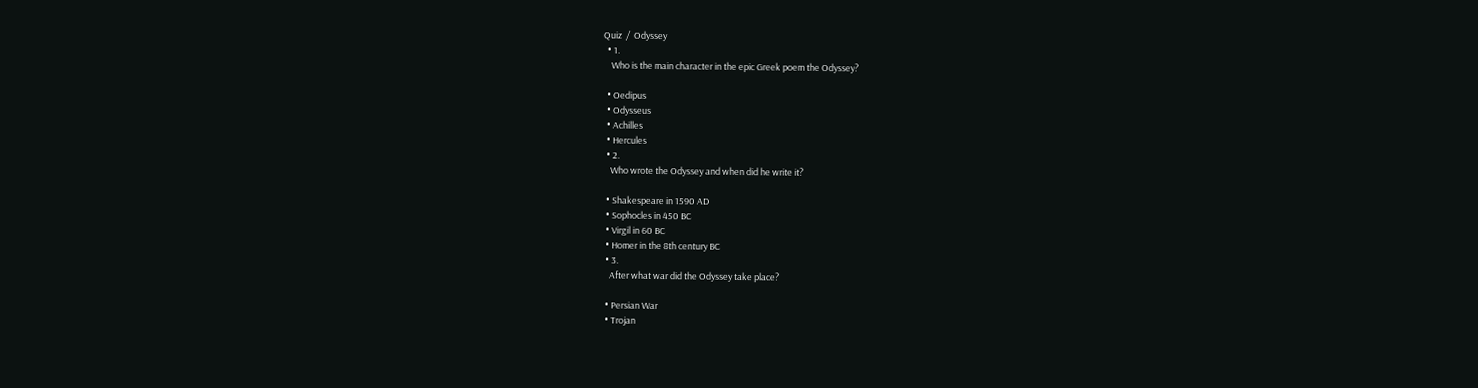Quiz  /  Odyssey
  • 1.
    Who is the main character in the epic Greek poem the Odyssey?

  • Oedipus
  • Odysseus
  • Achilles
  • Hercules
  • 2.
    Who wrote the Odyssey and when did he write it?

  • Shakespeare in 1590 AD
  • Sophocles in 450 BC
  • Virgil in 60 BC
  • Homer in the 8th century BC
  • 3.
    After what war did the Odyssey take place?

  • Persian War
  • Trojan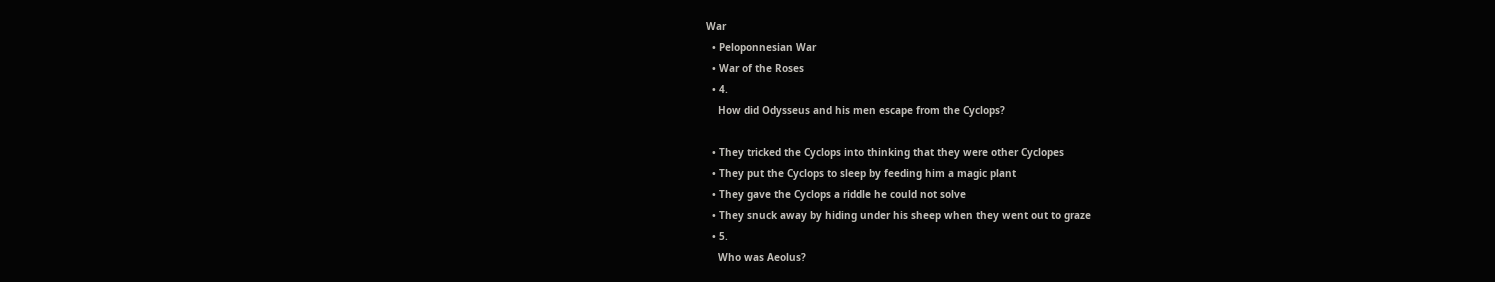War
  • Peloponnesian War
  • War of the Roses
  • 4.
    How did Odysseus and his men escape from the Cyclops?

  • They tricked the Cyclops into thinking that they were other Cyclopes
  • They put the Cyclops to sleep by feeding him a magic plant
  • They gave the Cyclops a riddle he could not solve
  • They snuck away by hiding under his sheep when they went out to graze
  • 5.
    Who was Aeolus?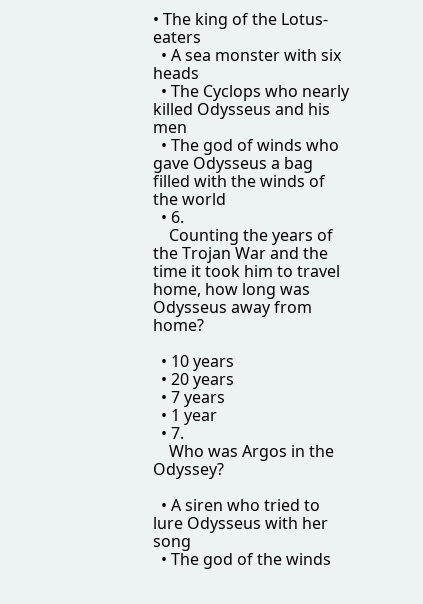• The king of the Lotus-eaters
  • A sea monster with six heads
  • The Cyclops who nearly killed Odysseus and his men
  • The god of winds who gave Odysseus a bag filled with the winds of the world
  • 6.
    Counting the years of the Trojan War and the time it took him to travel home, how long was Odysseus away from home?

  • 10 years
  • 20 years
  • 7 years
  • 1 year
  • 7.
    Who was Argos in the Odyssey?

  • A siren who tried to lure Odysseus with her song
  • The god of the winds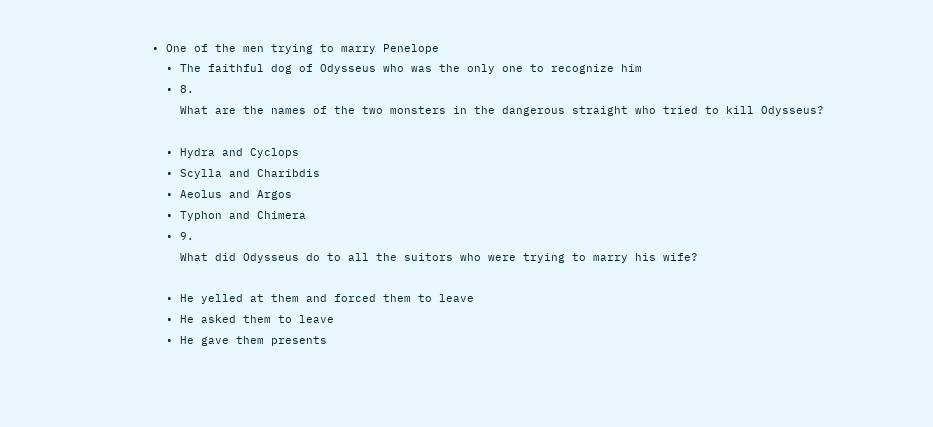• One of the men trying to marry Penelope
  • The faithful dog of Odysseus who was the only one to recognize him
  • 8.
    What are the names of the two monsters in the dangerous straight who tried to kill Odysseus?

  • Hydra and Cyclops
  • Scylla and Charibdis
  • Aeolus and Argos
  • Typhon and Chimera
  • 9.
    What did Odysseus do to all the suitors who were trying to marry his wife?

  • He yelled at them and forced them to leave
  • He asked them to leave
  • He gave them presents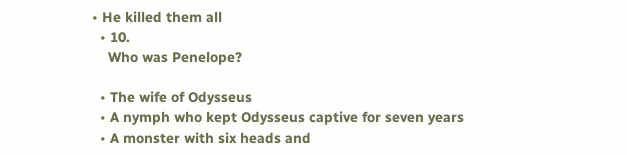• He killed them all
  • 10.
    Who was Penelope?

  • The wife of Odysseus
  • A nymph who kept Odysseus captive for seven years
  • A monster with six heads and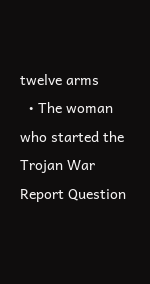twelve arms
  • The woman who started the Trojan War
Report Question